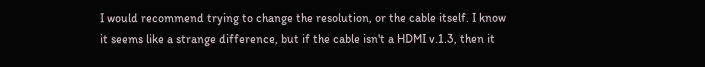I would recommend trying to change the resolution, or the cable itself. I know it seems like a strange difference, but if the cable isn't a HDMI v.1.3, then it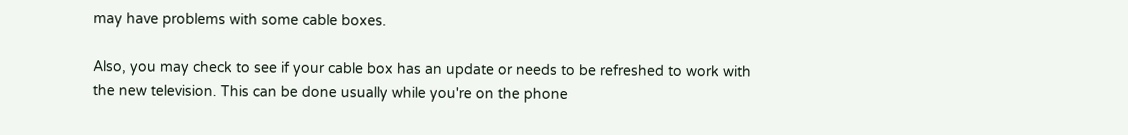may have problems with some cable boxes.

Also, you may check to see if your cable box has an update or needs to be refreshed to work with the new television. This can be done usually while you're on the phone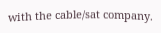with the cable/sat company.